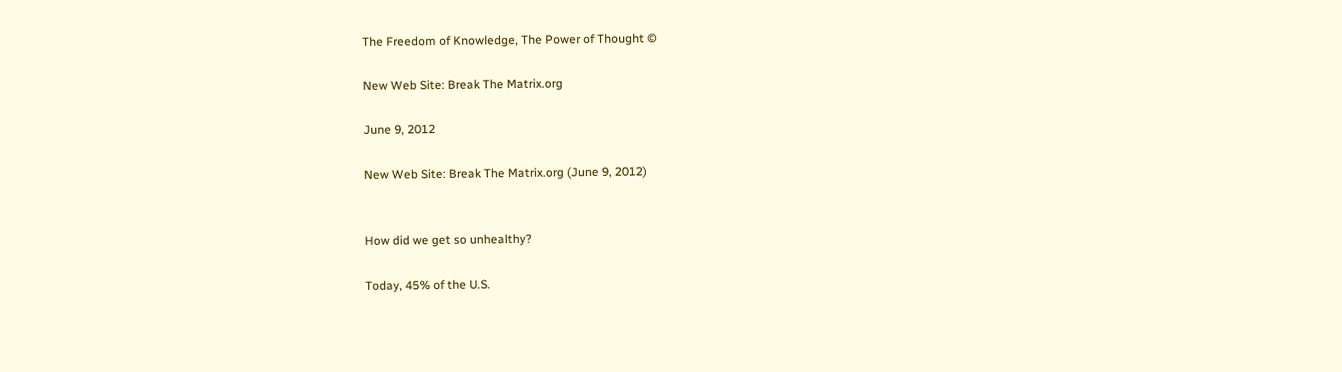The Freedom of Knowledge, The Power of Thought ©

New Web Site: Break The Matrix.org

June 9, 2012

New Web Site: Break The Matrix.org (June 9, 2012)


How did we get so unhealthy?

Today, 45% of the U.S.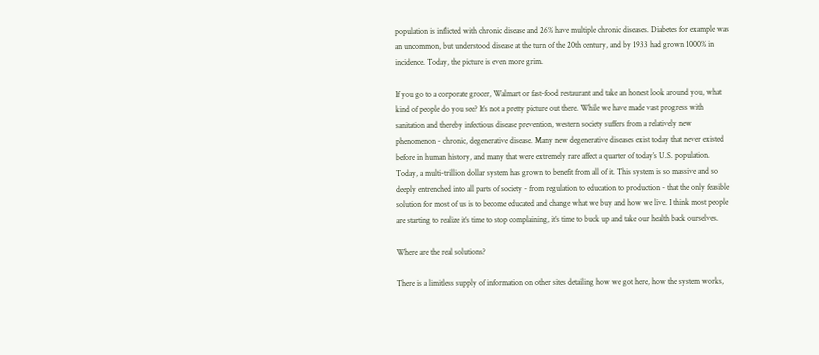population is inflicted with chronic disease and 26% have multiple chronic diseases. Diabetes for example was an uncommon, but understood disease at the turn of the 20th century, and by 1933 had grown 1000% in incidence. Today, the picture is even more grim.

If you go to a corporate grocer, Walmart or fast-food restaurant and take an honest look around you, what kind of people do you see? It’s not a pretty picture out there. While we have made vast progress with sanitation and thereby infectious disease prevention, western society suffers from a relatively new phenomenon - chronic, degenerative disease. Many new degenerative diseases exist today that never existed before in human history, and many that were extremely rare affect a quarter of today’s U.S. population. Today, a multi-trillion dollar system has grown to benefit from all of it. This system is so massive and so deeply entrenched into all parts of society - from regulation to education to production - that the only feasible solution for most of us is to become educated and change what we buy and how we live. I think most people are starting to realize it’s time to stop complaining, it’s time to buck up and take our health back ourselves.

Where are the real solutions?

There is a limitless supply of information on other sites detailing how we got here, how the system works,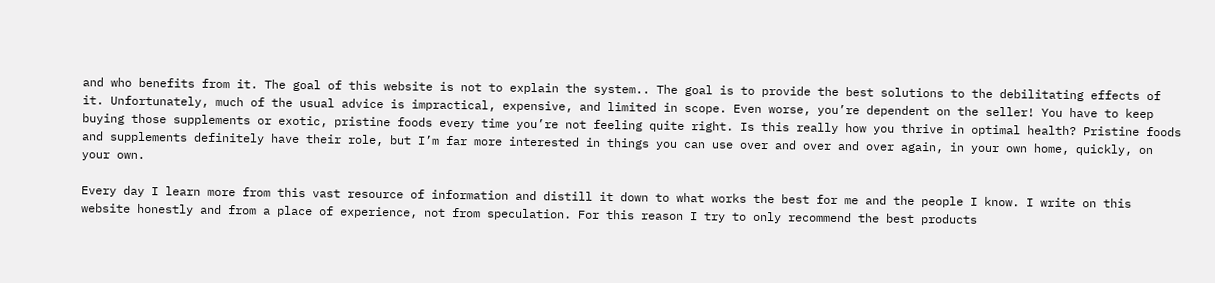and who benefits from it. The goal of this website is not to explain the system.. The goal is to provide the best solutions to the debilitating effects of it. Unfortunately, much of the usual advice is impractical, expensive, and limited in scope. Even worse, you’re dependent on the seller! You have to keep buying those supplements or exotic, pristine foods every time you’re not feeling quite right. Is this really how you thrive in optimal health? Pristine foods and supplements definitely have their role, but I’m far more interested in things you can use over and over and over again, in your own home, quickly, on your own.

Every day I learn more from this vast resource of information and distill it down to what works the best for me and the people I know. I write on this website honestly and from a place of experience, not from speculation. For this reason I try to only recommend the best products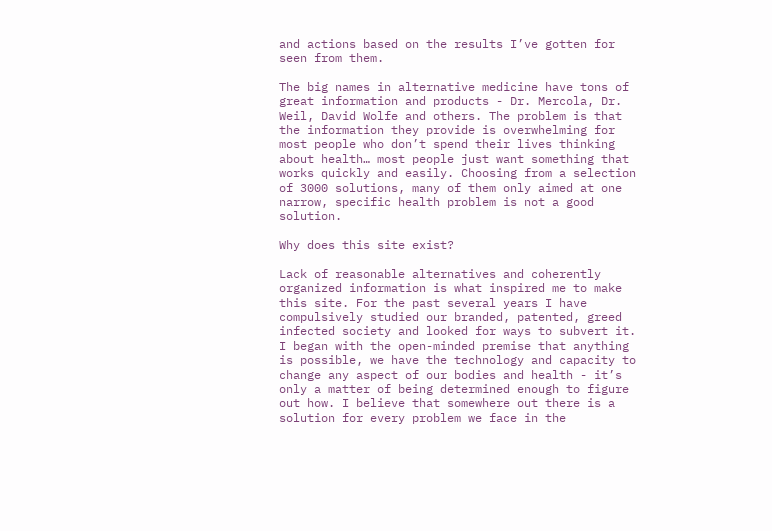and actions based on the results I’ve gotten for seen from them.

The big names in alternative medicine have tons of great information and products - Dr. Mercola, Dr. Weil, David Wolfe and others. The problem is that the information they provide is overwhelming for most people who don’t spend their lives thinking about health… most people just want something that works quickly and easily. Choosing from a selection of 3000 solutions, many of them only aimed at one narrow, specific health problem is not a good solution.

Why does this site exist?

Lack of reasonable alternatives and coherently organized information is what inspired me to make this site. For the past several years I have compulsively studied our branded, patented, greed infected society and looked for ways to subvert it. I began with the open-minded premise that anything is possible, we have the technology and capacity to change any aspect of our bodies and health - it’s only a matter of being determined enough to figure out how. I believe that somewhere out there is a solution for every problem we face in the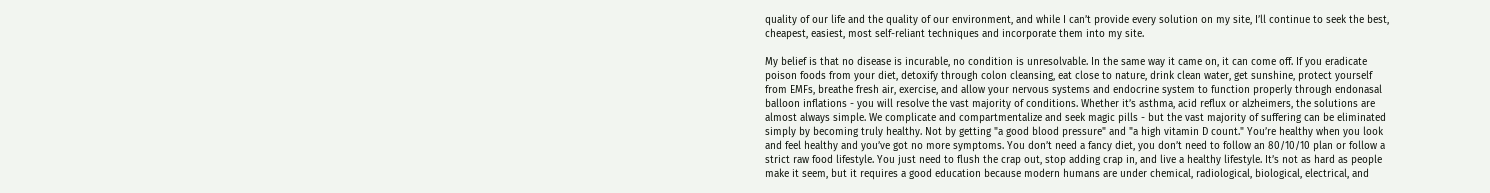quality of our life and the quality of our environment, and while I can’t provide every solution on my site, I’ll continue to seek the best, cheapest, easiest, most self-reliant techniques and incorporate them into my site.

My belief is that no disease is incurable, no condition is unresolvable. In the same way it came on, it can come off. If you eradicate poison foods from your diet, detoxify through colon cleansing, eat close to nature, drink clean water, get sunshine, protect yourself from EMFs, breathe fresh air, exercise, and allow your nervous systems and endocrine system to function properly through endonasal balloon inflations - you will resolve the vast majority of conditions. Whether it’s asthma, acid reflux or alzheimers, the solutions are almost always simple. We complicate and compartmentalize and seek magic pills - but the vast majority of suffering can be eliminated simply by becoming truly healthy. Not by getting "a good blood pressure" and "a high vitamin D count." You’re healthy when you look and feel healthy and you’ve got no more symptoms. You don’t need a fancy diet, you don’t need to follow an 80/10/10 plan or follow a strict raw food lifestyle. You just need to flush the crap out, stop adding crap in, and live a healthy lifestyle. It’s not as hard as people make it seem, but it requires a good education because modern humans are under chemical, radiological, biological, electrical, and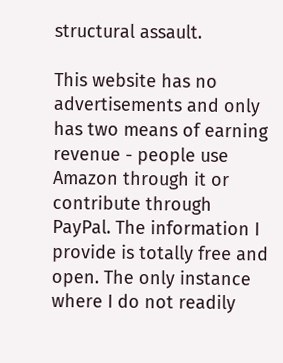structural assault.

This website has no advertisements and only has two means of earning revenue - people use Amazon through it or contribute through PayPal. The information I provide is totally free and open. The only instance where I do not readily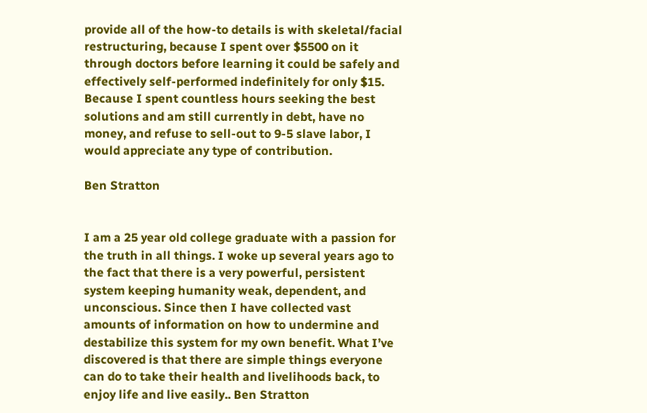provide all of the how-to details is with skeletal/facial restructuring, because I spent over $5500 on it through doctors before learning it could be safely and effectively self-performed indefinitely for only $15. Because I spent countless hours seeking the best solutions and am still currently in debt, have no money, and refuse to sell-out to 9-5 slave labor, I would appreciate any type of contribution.

Ben Stratton


I am a 25 year old college graduate with a passion for the truth in all things. I woke up several years ago to the fact that there is a very powerful, persistent system keeping humanity weak, dependent, and unconscious. Since then I have collected vast amounts of information on how to undermine and destabilize this system for my own benefit. What I’ve discovered is that there are simple things everyone can do to take their health and livelihoods back, to enjoy life and live easily.. Ben Stratton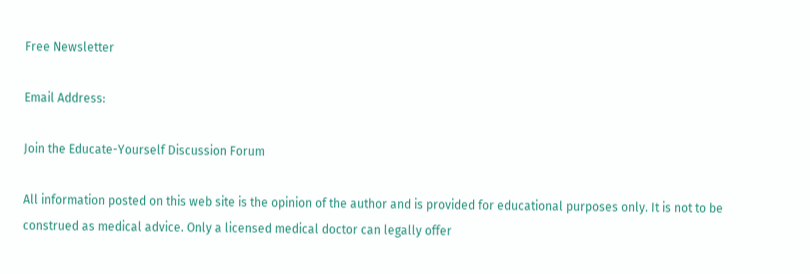Free Newsletter

Email Address:

Join the Educate-Yourself Discussion Forum

All information posted on this web site is the opinion of the author and is provided for educational purposes only. It is not to be construed as medical advice. Only a licensed medical doctor can legally offer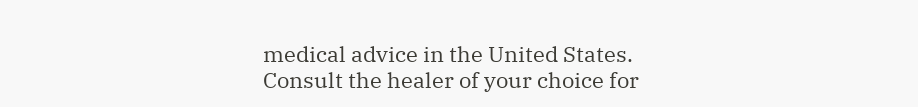medical advice in the United States. Consult the healer of your choice for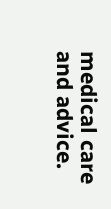medical care and advice.